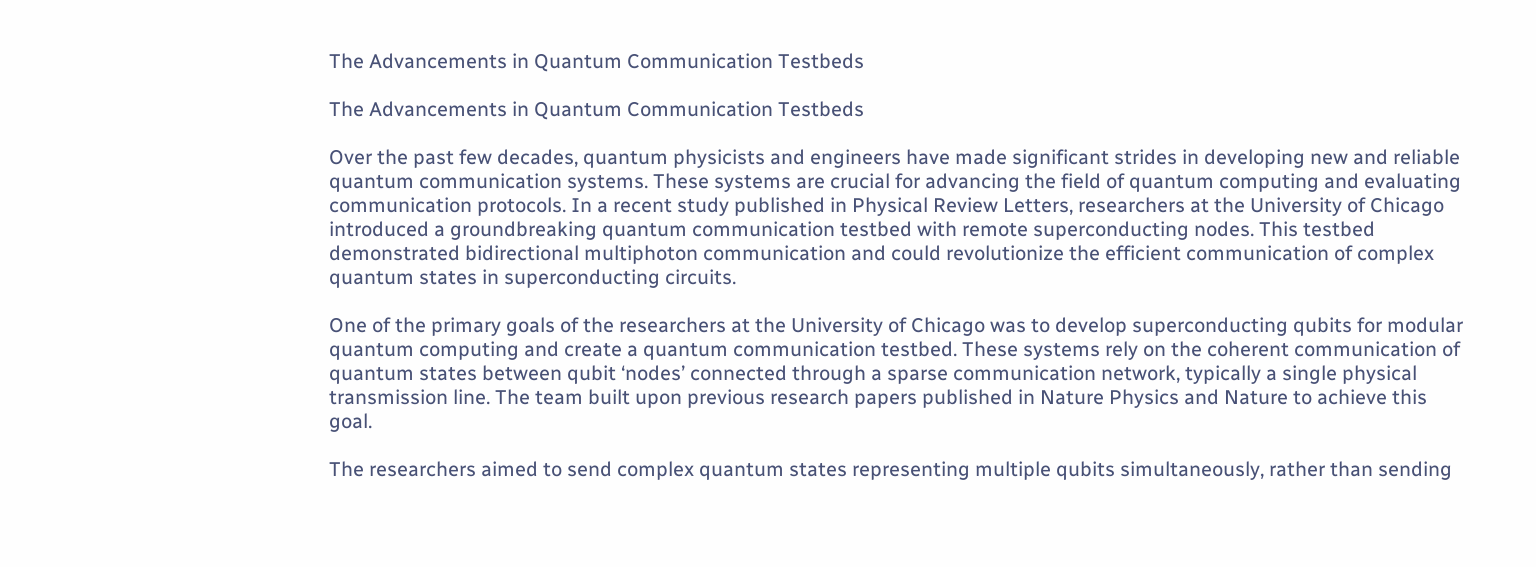The Advancements in Quantum Communication Testbeds

The Advancements in Quantum Communication Testbeds

Over the past few decades, quantum physicists and engineers have made significant strides in developing new and reliable quantum communication systems. These systems are crucial for advancing the field of quantum computing and evaluating communication protocols. In a recent study published in Physical Review Letters, researchers at the University of Chicago introduced a groundbreaking quantum communication testbed with remote superconducting nodes. This testbed demonstrated bidirectional multiphoton communication and could revolutionize the efficient communication of complex quantum states in superconducting circuits.

One of the primary goals of the researchers at the University of Chicago was to develop superconducting qubits for modular quantum computing and create a quantum communication testbed. These systems rely on the coherent communication of quantum states between qubit ‘nodes’ connected through a sparse communication network, typically a single physical transmission line. The team built upon previous research papers published in Nature Physics and Nature to achieve this goal.

The researchers aimed to send complex quantum states representing multiple qubits simultaneously, rather than sending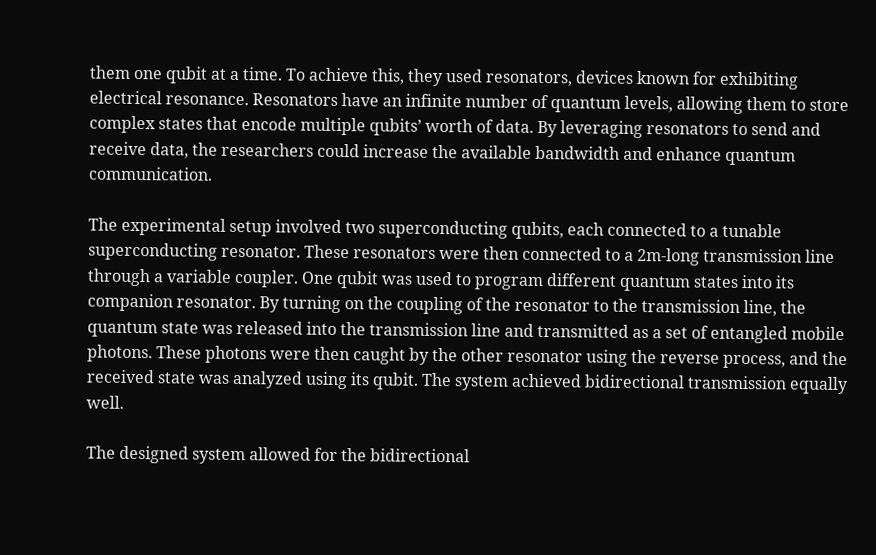them one qubit at a time. To achieve this, they used resonators, devices known for exhibiting electrical resonance. Resonators have an infinite number of quantum levels, allowing them to store complex states that encode multiple qubits’ worth of data. By leveraging resonators to send and receive data, the researchers could increase the available bandwidth and enhance quantum communication.

The experimental setup involved two superconducting qubits, each connected to a tunable superconducting resonator. These resonators were then connected to a 2m-long transmission line through a variable coupler. One qubit was used to program different quantum states into its companion resonator. By turning on the coupling of the resonator to the transmission line, the quantum state was released into the transmission line and transmitted as a set of entangled mobile photons. These photons were then caught by the other resonator using the reverse process, and the received state was analyzed using its qubit. The system achieved bidirectional transmission equally well.

The designed system allowed for the bidirectional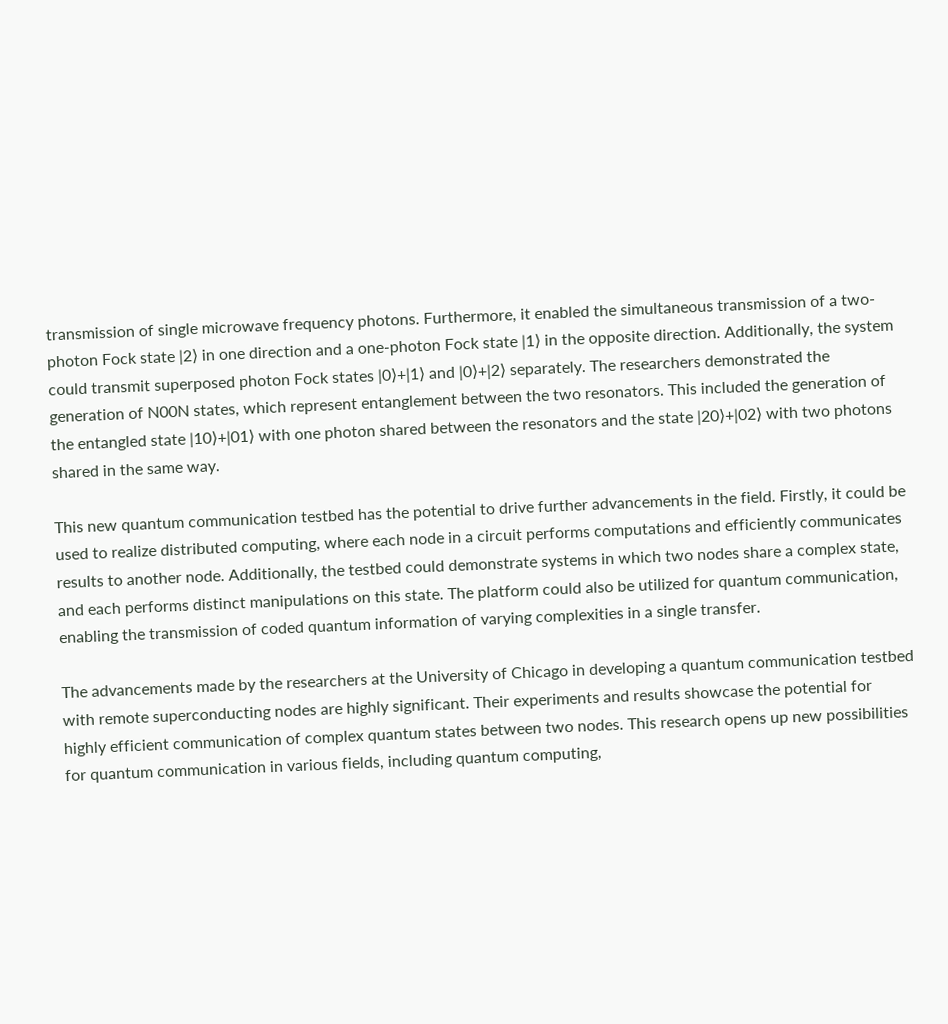transmission of single microwave frequency photons. Furthermore, it enabled the simultaneous transmission of a two-photon Fock state |2⟩ in one direction and a one-photon Fock state |1⟩ in the opposite direction. Additionally, the system could transmit superposed photon Fock states |0⟩+|1⟩ and |0⟩+|2⟩ separately. The researchers demonstrated the generation of N00N states, which represent entanglement between the two resonators. This included the generation of the entangled state |10⟩+|01⟩ with one photon shared between the resonators and the state |20⟩+|02⟩ with two photons shared in the same way.

This new quantum communication testbed has the potential to drive further advancements in the field. Firstly, it could be used to realize distributed computing, where each node in a circuit performs computations and efficiently communicates results to another node. Additionally, the testbed could demonstrate systems in which two nodes share a complex state, and each performs distinct manipulations on this state. The platform could also be utilized for quantum communication, enabling the transmission of coded quantum information of varying complexities in a single transfer.

The advancements made by the researchers at the University of Chicago in developing a quantum communication testbed with remote superconducting nodes are highly significant. Their experiments and results showcase the potential for highly efficient communication of complex quantum states between two nodes. This research opens up new possibilities for quantum communication in various fields, including quantum computing,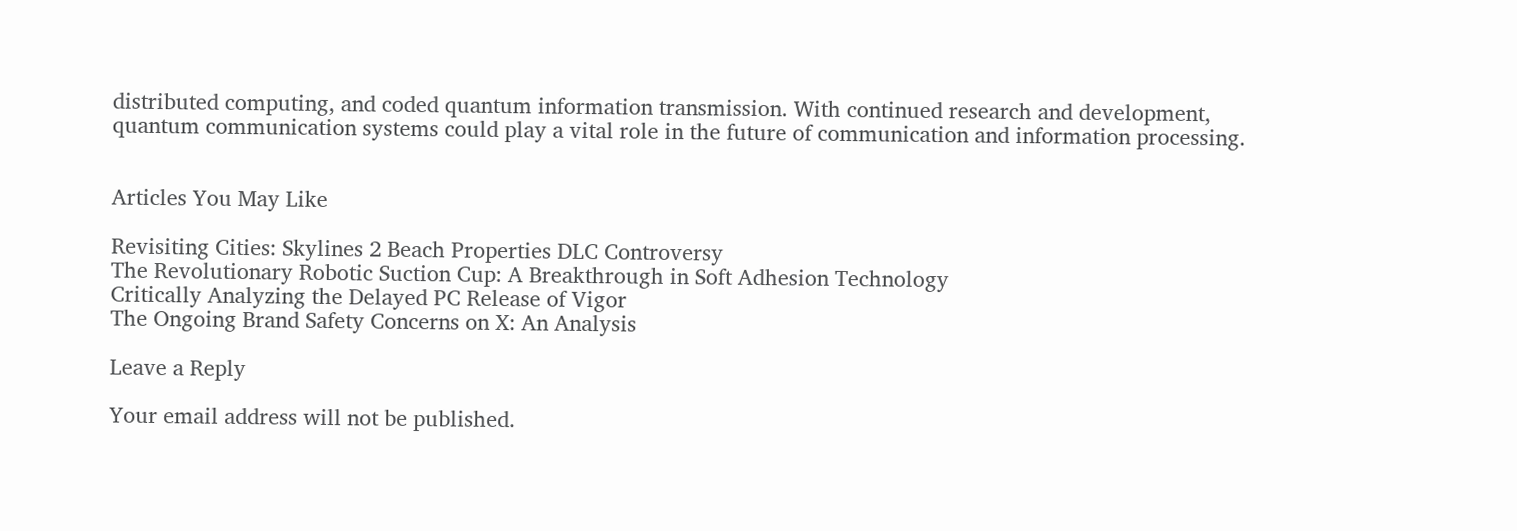distributed computing, and coded quantum information transmission. With continued research and development, quantum communication systems could play a vital role in the future of communication and information processing.


Articles You May Like

Revisiting Cities: Skylines 2 Beach Properties DLC Controversy
The Revolutionary Robotic Suction Cup: A Breakthrough in Soft Adhesion Technology
Critically Analyzing the Delayed PC Release of Vigor
The Ongoing Brand Safety Concerns on X: An Analysis

Leave a Reply

Your email address will not be published.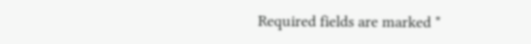Required fields are marked *